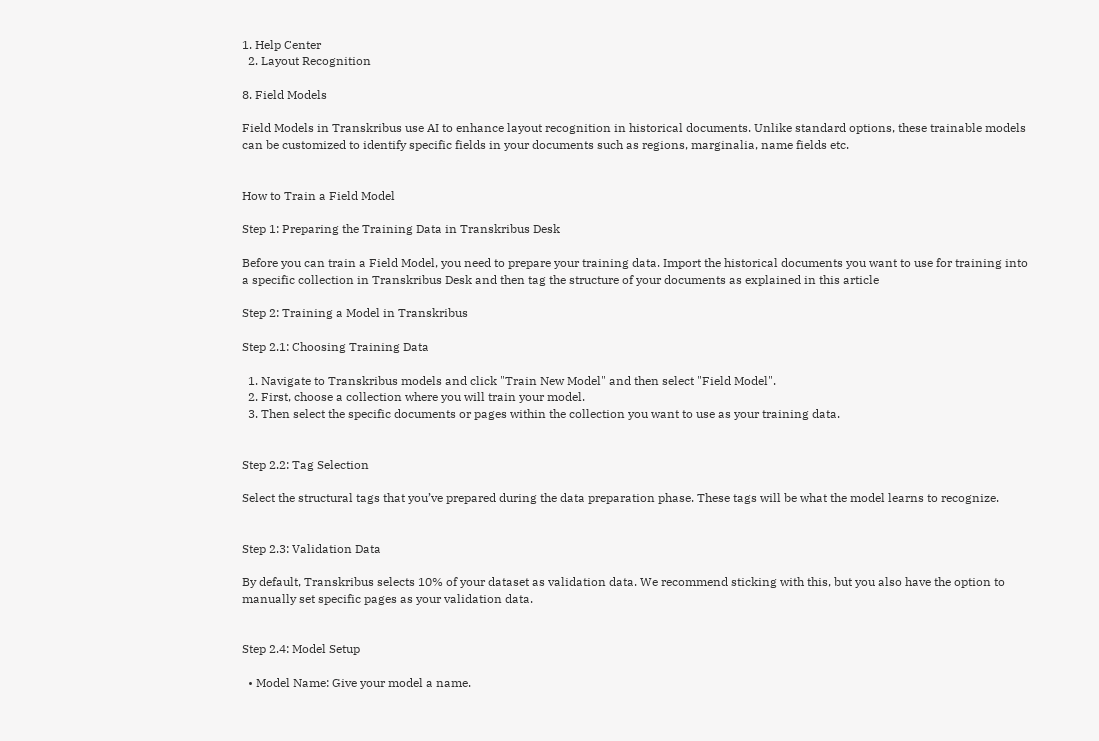1. Help Center
  2. Layout Recognition

8. Field Models

Field Models in Transkribus use AI to enhance layout recognition in historical documents. Unlike standard options, these trainable models can be customized to identify specific fields in your documents such as regions, marginalia, name fields etc.


How to Train a Field Model

Step 1: Preparing the Training Data in Transkribus Desk

Before you can train a Field Model, you need to prepare your training data. Import the historical documents you want to use for training into a specific collection in Transkribus Desk and then tag the structure of your documents as explained in this article

Step 2: Training a Model in Transkribus

Step 2.1: Choosing Training Data

  1. Navigate to Transkribus models and click "Train New Model" and then select "Field Model".
  2. First, choose a collection where you will train your model.
  3. Then select the specific documents or pages within the collection you want to use as your training data.


Step 2.2: Tag Selection

Select the structural tags that you’ve prepared during the data preparation phase. These tags will be what the model learns to recognize.


Step 2.3: Validation Data

By default, Transkribus selects 10% of your dataset as validation data. We recommend sticking with this, but you also have the option to manually set specific pages as your validation data.


Step 2.4: Model Setup

  • Model Name: Give your model a name.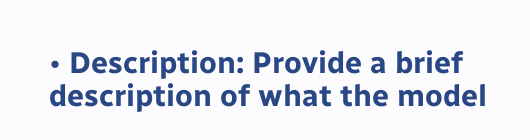• Description: Provide a brief description of what the model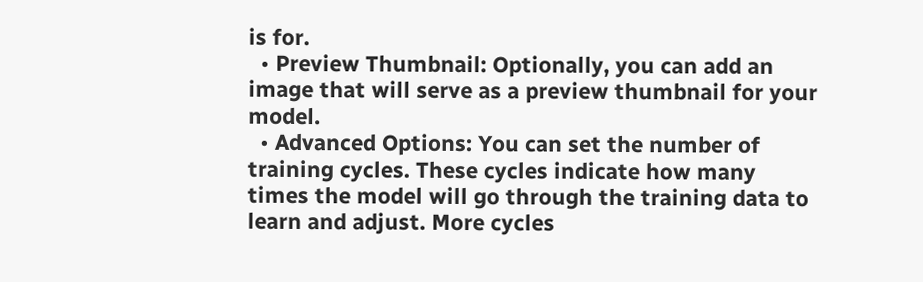is for.
  • Preview Thumbnail: Optionally, you can add an image that will serve as a preview thumbnail for your model.
  • Advanced Options: You can set the number of training cycles. These cycles indicate how many times the model will go through the training data to learn and adjust. More cycles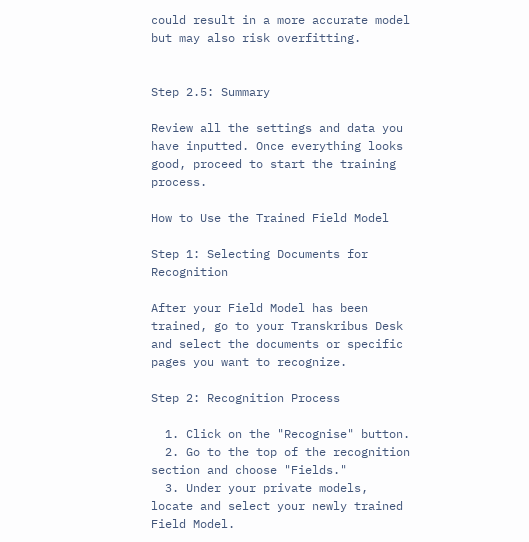could result in a more accurate model but may also risk overfitting.


Step 2.5: Summary

Review all the settings and data you have inputted. Once everything looks good, proceed to start the training process.

How to Use the Trained Field Model

Step 1: Selecting Documents for Recognition

After your Field Model has been trained, go to your Transkribus Desk and select the documents or specific pages you want to recognize.

Step 2: Recognition Process

  1. Click on the "Recognise" button.
  2. Go to the top of the recognition section and choose "Fields."
  3. Under your private models, locate and select your newly trained Field Model.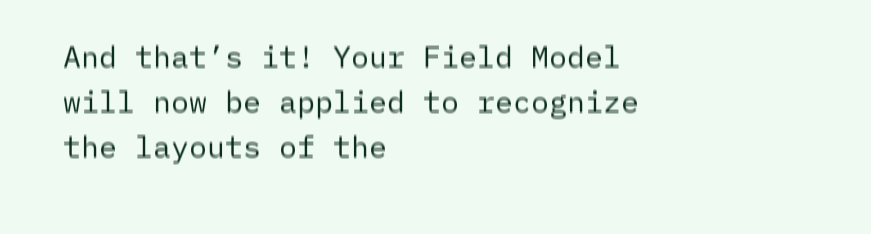And that’s it! Your Field Model will now be applied to recognize the layouts of the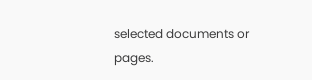selected documents or pages.